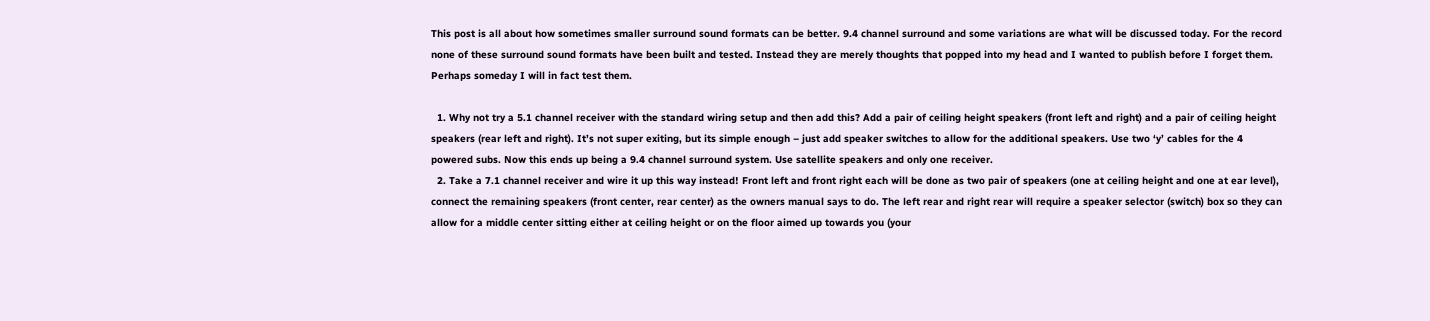This post is all about how sometimes smaller surround sound formats can be better. 9.4 channel surround and some variations are what will be discussed today. For the record none of these surround sound formats have been built and tested. Instead they are merely thoughts that popped into my head and I wanted to publish before I forget them. Perhaps someday I will in fact test them.

  1. Why not try a 5.1 channel receiver with the standard wiring setup and then add this? Add a pair of ceiling height speakers (front left and right) and a pair of ceiling height speakers (rear left and right). It’s not super exiting, but its simple enough – just add speaker switches to allow for the additional speakers. Use two ‘y’ cables for the 4 powered subs. Now this ends up being a 9.4 channel surround system. Use satellite speakers and only one receiver.
  2. Take a 7.1 channel receiver and wire it up this way instead! Front left and front right each will be done as two pair of speakers (one at ceiling height and one at ear level), connect the remaining speakers (front center, rear center) as the owners manual says to do. The left rear and right rear will require a speaker selector (switch) box so they can allow for a middle center sitting either at ceiling height or on the floor aimed up towards you (your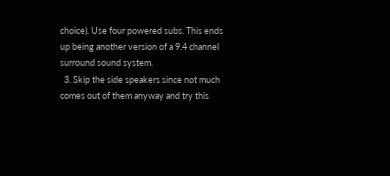choice). Use four powered subs. This ends up being another version of a 9.4 channel surround sound system.
  3. Skip the side speakers since not much comes out of them anyway and try this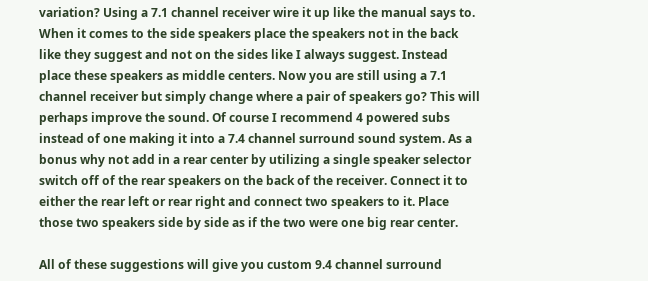variation? Using a 7.1 channel receiver wire it up like the manual says to. When it comes to the side speakers place the speakers not in the back like they suggest and not on the sides like I always suggest. Instead place these speakers as middle centers. Now you are still using a 7.1 channel receiver but simply change where a pair of speakers go? This will perhaps improve the sound. Of course I recommend 4 powered subs instead of one making it into a 7.4 channel surround sound system. As a bonus why not add in a rear center by utilizing a single speaker selector switch off of the rear speakers on the back of the receiver. Connect it to either the rear left or rear right and connect two speakers to it. Place those two speakers side by side as if the two were one big rear center.

All of these suggestions will give you custom 9.4 channel surround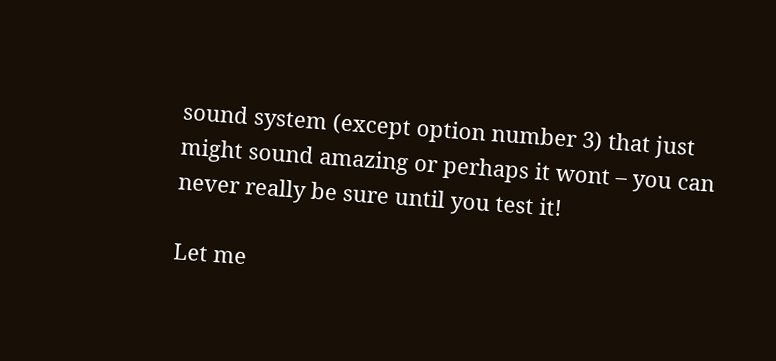sound system (except option number 3) that just might sound amazing or perhaps it wont – you can never really be sure until you test it!

Let me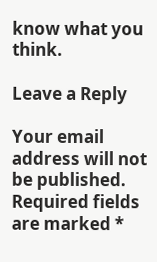know what you think.

Leave a Reply

Your email address will not be published. Required fields are marked *